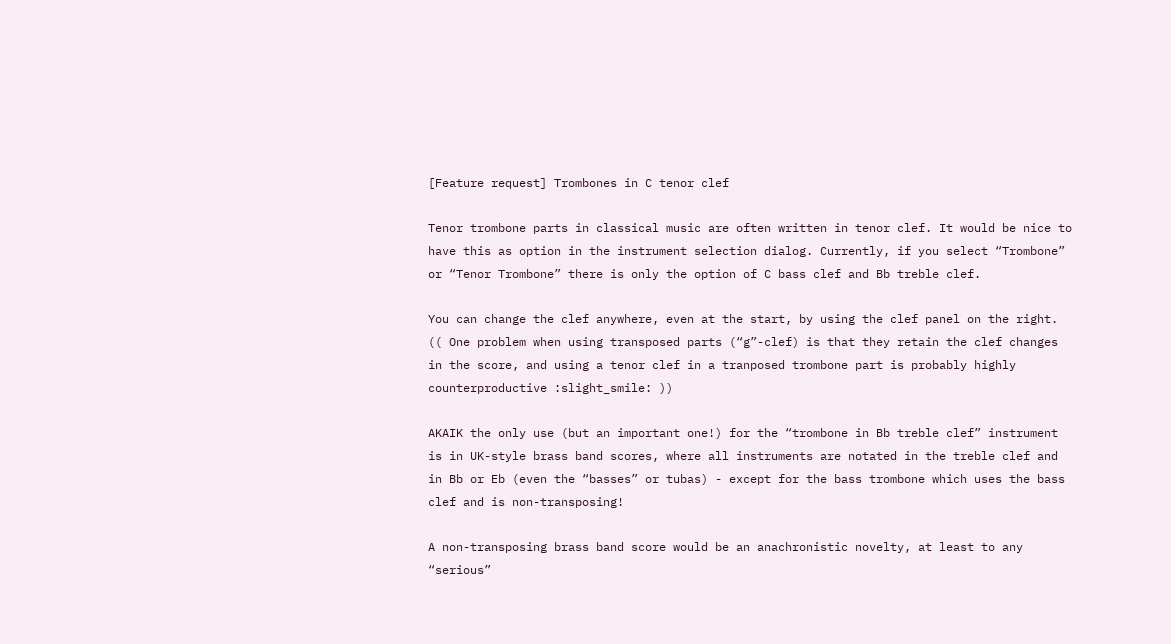[Feature request] Trombones in C tenor clef

Tenor trombone parts in classical music are often written in tenor clef. It would be nice to have this as option in the instrument selection dialog. Currently, if you select “Trombone” or “Tenor Trombone” there is only the option of C bass clef and Bb treble clef.

You can change the clef anywhere, even at the start, by using the clef panel on the right. (( One problem when using transposed parts (“g”-clef) is that they retain the clef changes in the score, and using a tenor clef in a tranposed trombone part is probably highly counterproductive :slight_smile: ))

AKAIK the only use (but an important one!) for the “trombone in Bb treble clef” instrument is in UK-style brass band scores, where all instruments are notated in the treble clef and in Bb or Eb (even the “basses” or tubas) - except for the bass trombone which uses the bass clef and is non-transposing!

A non-transposing brass band score would be an anachronistic novelty, at least to any “serious”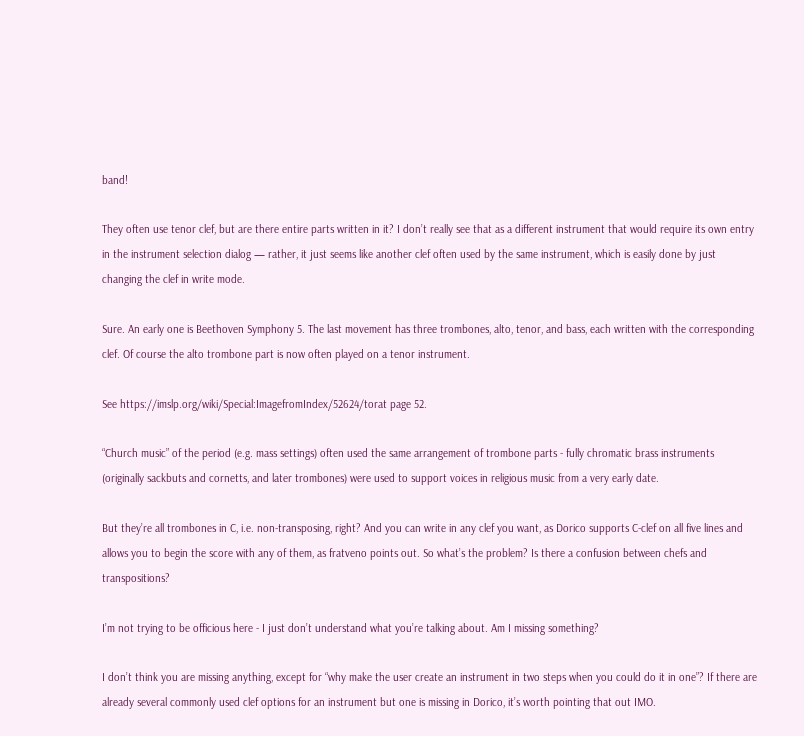band!

They often use tenor clef, but are there entire parts written in it? I don’t really see that as a different instrument that would require its own entry in the instrument selection dialog — rather, it just seems like another clef often used by the same instrument, which is easily done by just changing the clef in write mode.

Sure. An early one is Beethoven Symphony 5. The last movement has three trombones, alto, tenor, and bass, each written with the corresponding clef. Of course the alto trombone part is now often played on a tenor instrument.

See https://imslp.org/wiki/Special:ImagefromIndex/52624/torat page 52.

“Church music” of the period (e.g. mass settings) often used the same arrangement of trombone parts - fully chromatic brass instruments (originally sackbuts and cornetts, and later trombones) were used to support voices in religious music from a very early date.

But they’re all trombones in C, i.e. non-transposing, right? And you can write in any clef you want, as Dorico supports C-clef on all five lines and allows you to begin the score with any of them, as fratveno points out. So what’s the problem? Is there a confusion between chefs and transpositions?

I’m not trying to be officious here - I just don’t understand what you’re talking about. Am I missing something?

I don’t think you are missing anything, except for “why make the user create an instrument in two steps when you could do it in one”? If there are already several commonly used clef options for an instrument but one is missing in Dorico, it’s worth pointing that out IMO.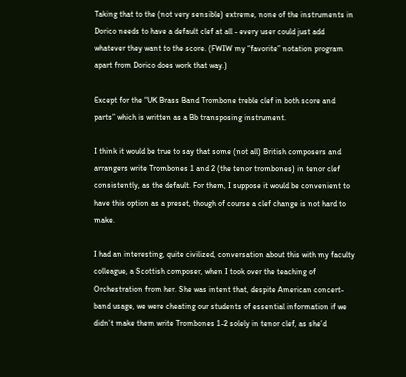Taking that to the (not very sensible) extreme, none of the instruments in Dorico needs to have a default clef at all - every user could just add whatever they want to the score. (FWIW my “favorite” notation program apart from Dorico does work that way.)

Except for the “UK Brass Band Trombone treble clef in both score and parts” which is written as a Bb transposing instrument.

I think it would be true to say that some (not all) British composers and arrangers write Trombones 1 and 2 (the tenor trombones) in tenor clef consistently, as the default. For them, I suppose it would be convenient to have this option as a preset, though of course a clef change is not hard to make.

I had an interesting, quite civilized, conversation about this with my faculty colleague, a Scottish composer, when I took over the teaching of Orchestration from her. She was intent that, despite American concert-band usage, we were cheating our students of essential information if we didn’t make them write Trombones 1-2 solely in tenor clef, as she’d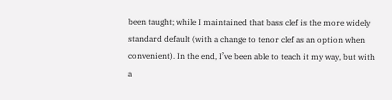been taught; while I maintained that bass clef is the more widely standard default (with a change to tenor clef as an option when convenient). In the end, I’ve been able to teach it my way, but with a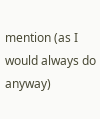mention (as I would always do anyway)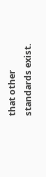that other standards exist.